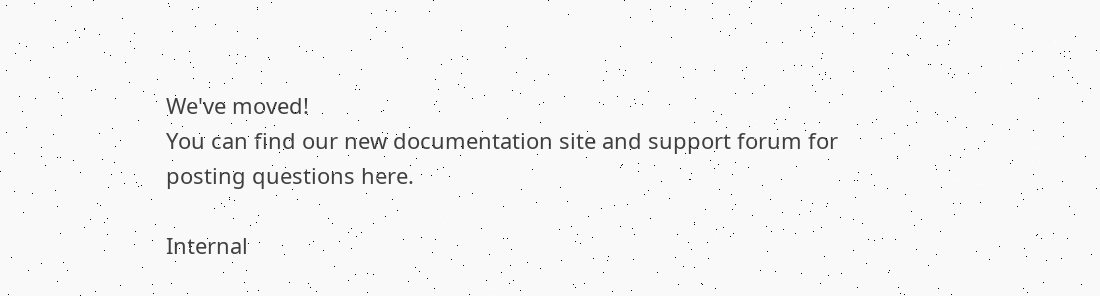We've moved!
You can find our new documentation site and support forum for posting questions here.

Internal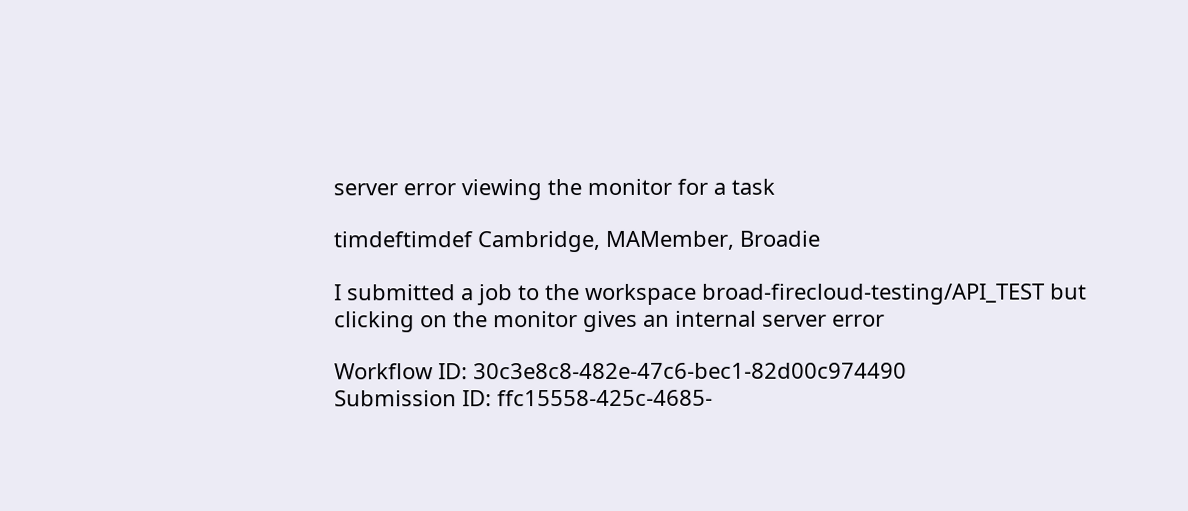server error viewing the monitor for a task

timdeftimdef Cambridge, MAMember, Broadie

I submitted a job to the workspace broad-firecloud-testing/API_TEST but clicking on the monitor gives an internal server error

Workflow ID: 30c3e8c8-482e-47c6-bec1-82d00c974490
Submission ID: ffc15558-425c-4685-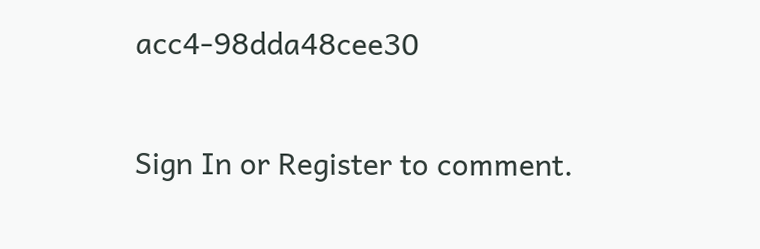acc4-98dda48cee30

Sign In or Register to comment.